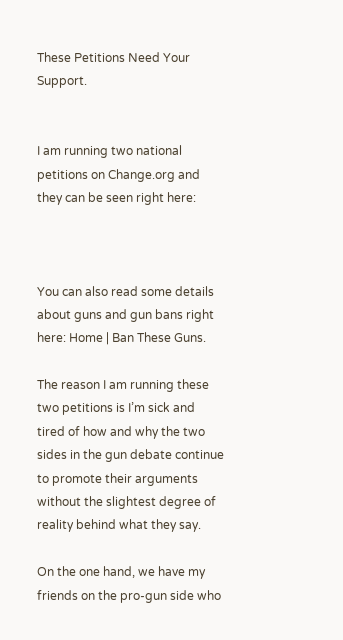These Petitions Need Your Support.


I am running two national petitions on Change.org and they can be seen right here:



You can also read some details about guns and gun bans right here: Home | Ban These Guns.

The reason I am running these two petitions is I’m sick and tired of how and why the two sides in the gun debate continue to promote their arguments without the slightest degree of reality behind what they say.

On the one hand, we have my friends on the pro-gun side who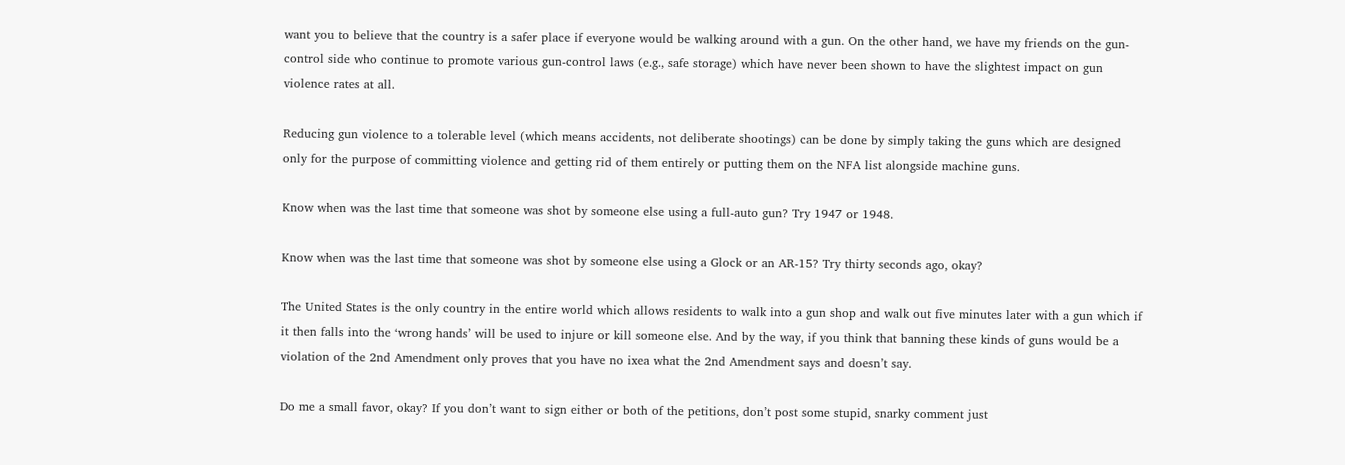want you to believe that the country is a safer place if everyone would be walking around with a gun. On the other hand, we have my friends on the gun-control side who continue to promote various gun-control laws (e.g., safe storage) which have never been shown to have the slightest impact on gun violence rates at all.

Reducing gun violence to a tolerable level (which means accidents, not deliberate shootings) can be done by simply taking the guns which are designed only for the purpose of committing violence and getting rid of them entirely or putting them on the NFA list alongside machine guns.

Know when was the last time that someone was shot by someone else using a full-auto gun? Try 1947 or 1948.

Know when was the last time that someone was shot by someone else using a Glock or an AR-15? Try thirty seconds ago, okay?

The United States is the only country in the entire world which allows residents to walk into a gun shop and walk out five minutes later with a gun which if it then falls into the ‘wrong hands’ will be used to injure or kill someone else. And by the way, if you think that banning these kinds of guns would be a violation of the 2nd Amendment only proves that you have no ixea what the 2nd Amendment says and doesn’t say.

Do me a small favor, okay? If you don’t want to sign either or both of the petitions, don’t post some stupid, snarky comment just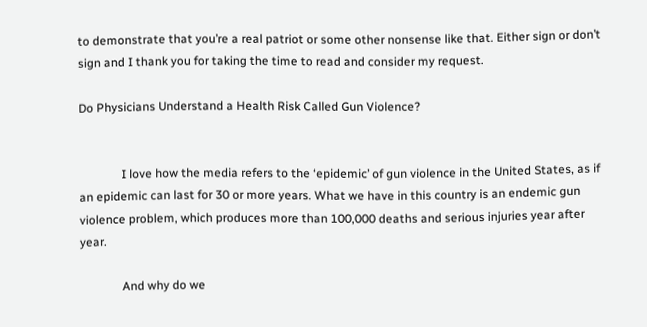to demonstrate that you’re a real patriot or some other nonsense like that. Either sign or don’t sign and I thank you for taking the time to read and consider my request.

Do Physicians Understand a Health Risk Called Gun Violence?


              I love how the media refers to the ‘epidemic’ of gun violence in the United States, as if an epidemic can last for 30 or more years. What we have in this country is an endemic gun violence problem, which produces more than 100,000 deaths and serious injuries year after year.

              And why do we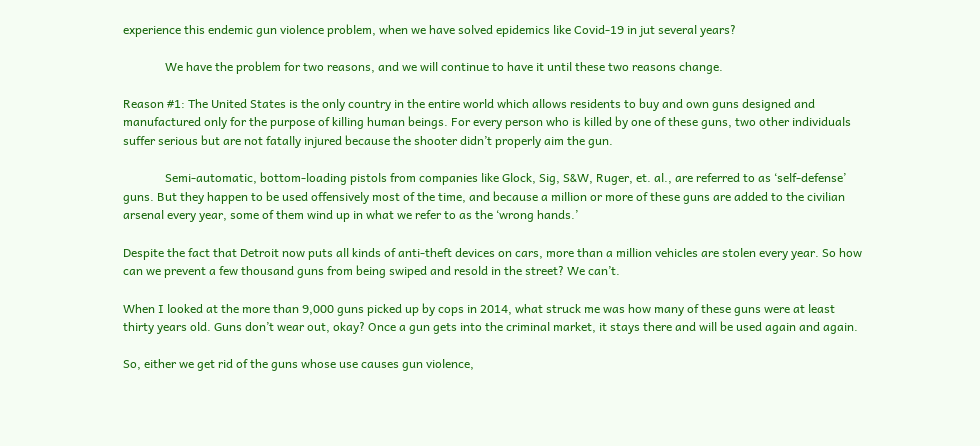experience this endemic gun violence problem, when we have solved epidemics like Covid-19 in jut several years?

              We have the problem for two reasons, and we will continue to have it until these two reasons change.

Reason #1: The United States is the only country in the entire world which allows residents to buy and own guns designed and manufactured only for the purpose of killing human beings. For every person who is killed by one of these guns, two other individuals suffer serious but are not fatally injured because the shooter didn’t properly aim the gun.

              Semi-automatic, bottom-loading pistols from companies like Glock, Sig, S&W, Ruger, et. al., are referred to as ‘self-defense’ guns. But they happen to be used offensively most of the time, and because a million or more of these guns are added to the civilian arsenal every year, some of them wind up in what we refer to as the ‘wrong hands.’

Despite the fact that Detroit now puts all kinds of anti-theft devices on cars, more than a million vehicles are stolen every year. So how can we prevent a few thousand guns from being swiped and resold in the street? We can’t.

When I looked at the more than 9,000 guns picked up by cops in 2014, what struck me was how many of these guns were at least thirty years old. Guns don’t wear out, okay? Once a gun gets into the criminal market, it stays there and will be used again and again.

So, either we get rid of the guns whose use causes gun violence,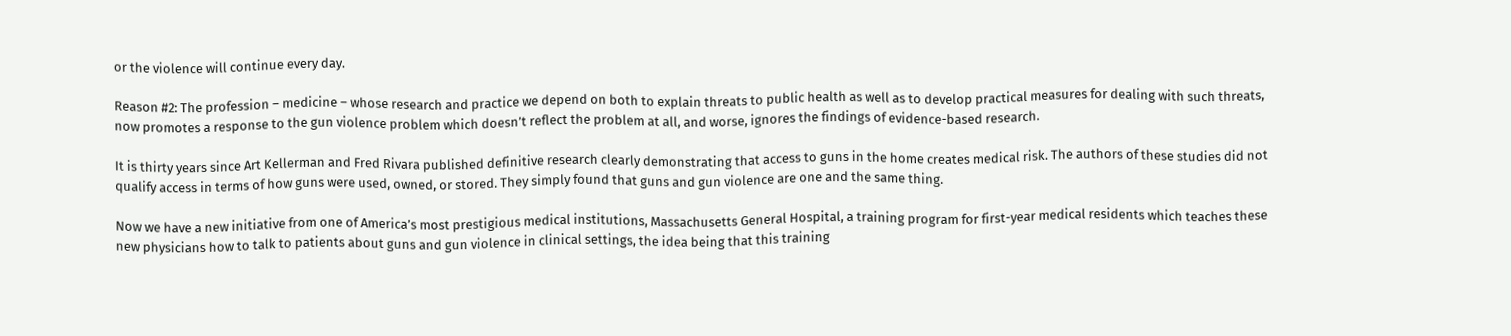or the violence will continue every day.

Reason #2: The profession – medicine – whose research and practice we depend on both to explain threats to public health as well as to develop practical measures for dealing with such threats, now promotes a response to the gun violence problem which doesn’t reflect the problem at all, and worse, ignores the findings of evidence-based research.

It is thirty years since Art Kellerman and Fred Rivara published definitive research clearly demonstrating that access to guns in the home creates medical risk. The authors of these studies did not qualify access in terms of how guns were used, owned, or stored. They simply found that guns and gun violence are one and the same thing.

Now we have a new initiative from one of America’s most prestigious medical institutions, Massachusetts General Hospital, a training program for first-year medical residents which teaches these new physicians how to talk to patients about guns and gun violence in clinical settings, the idea being that this training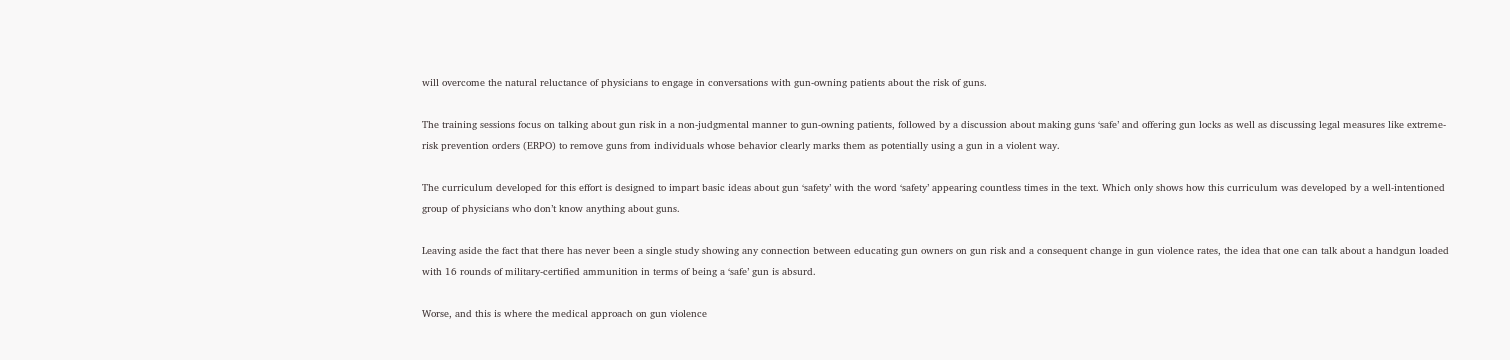will overcome the natural reluctance of physicians to engage in conversations with gun-owning patients about the risk of guns.

The training sessions focus on talking about gun risk in a non-judgmental manner to gun-owning patients, followed by a discussion about making guns ‘safe’ and offering gun locks as well as discussing legal measures like extreme-risk prevention orders (ERPO) to remove guns from individuals whose behavior clearly marks them as potentially using a gun in a violent way.

The curriculum developed for this effort is designed to impart basic ideas about gun ‘safety’ with the word ‘safety’ appearing countless times in the text. Which only shows how this curriculum was developed by a well-intentioned group of physicians who don’t know anything about guns.

Leaving aside the fact that there has never been a single study showing any connection between educating gun owners on gun risk and a consequent change in gun violence rates, the idea that one can talk about a handgun loaded with 16 rounds of military-certified ammunition in terms of being a ‘safe’ gun is absurd.

Worse, and this is where the medical approach on gun violence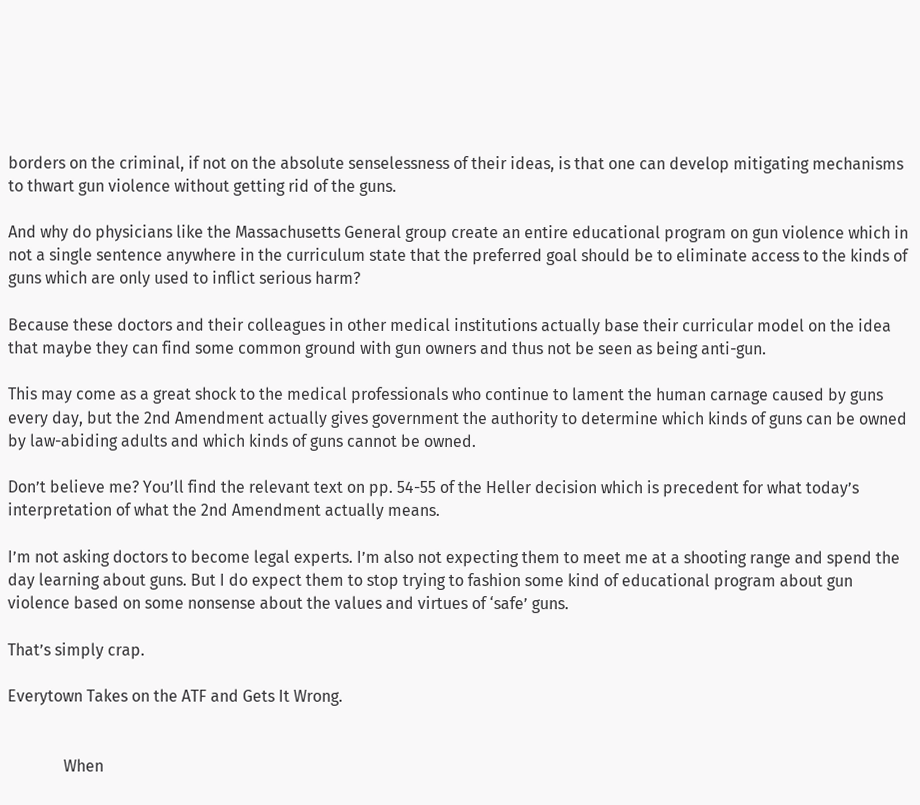borders on the criminal, if not on the absolute senselessness of their ideas, is that one can develop mitigating mechanisms to thwart gun violence without getting rid of the guns.

And why do physicians like the Massachusetts General group create an entire educational program on gun violence which in not a single sentence anywhere in the curriculum state that the preferred goal should be to eliminate access to the kinds of guns which are only used to inflict serious harm?

Because these doctors and their colleagues in other medical institutions actually base their curricular model on the idea that maybe they can find some common ground with gun owners and thus not be seen as being anti-gun.

This may come as a great shock to the medical professionals who continue to lament the human carnage caused by guns every day, but the 2nd Amendment actually gives government the authority to determine which kinds of guns can be owned by law-abiding adults and which kinds of guns cannot be owned.

Don’t believe me? You’ll find the relevant text on pp. 54-55 of the Heller decision which is precedent for what today’s interpretation of what the 2nd Amendment actually means.

I’m not asking doctors to become legal experts. I’m also not expecting them to meet me at a shooting range and spend the day learning about guns. But I do expect them to stop trying to fashion some kind of educational program about gun violence based on some nonsense about the values and virtues of ‘safe’ guns.

That’s simply crap.

Everytown Takes on the ATF and Gets It Wrong.


              When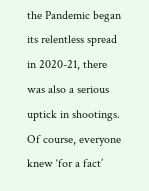the Pandemic began its relentless spread in 2020-21, there was also a serious uptick in shootings. Of course, everyone knew ‘for a fact’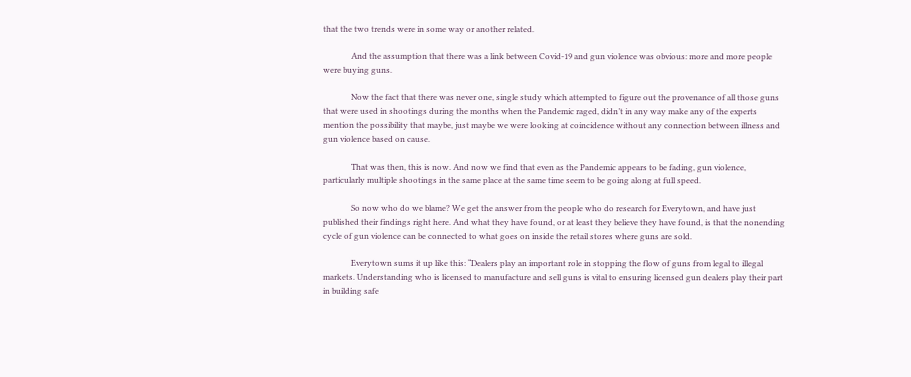that the two trends were in some way or another related.

              And the assumption that there was a link between Covid-19 and gun violence was obvious: more and more people were buying guns.

              Now the fact that there was never one, single study which attempted to figure out the provenance of all those guns that were used in shootings during the months when the Pandemic raged, didn’t in any way make any of the experts mention the possibility that maybe, just maybe we were looking at coincidence without any connection between illness and gun violence based on cause.

              That was then, this is now. And now we find that even as the Pandemic appears to be fading, gun violence, particularly multiple shootings in the same place at the same time seem to be going along at full speed.

              So now who do we blame? We get the answer from the people who do research for Everytown, and have just published their findings right here. And what they have found, or at least they believe they have found, is that the nonending cycle of gun violence can be connected to what goes on inside the retail stores where guns are sold.

              Everytown sums it up like this: “Dealers play an important role in stopping the flow of guns from legal to illegal markets. Understanding who is licensed to manufacture and sell guns is vital to ensuring licensed gun dealers play their part in building safe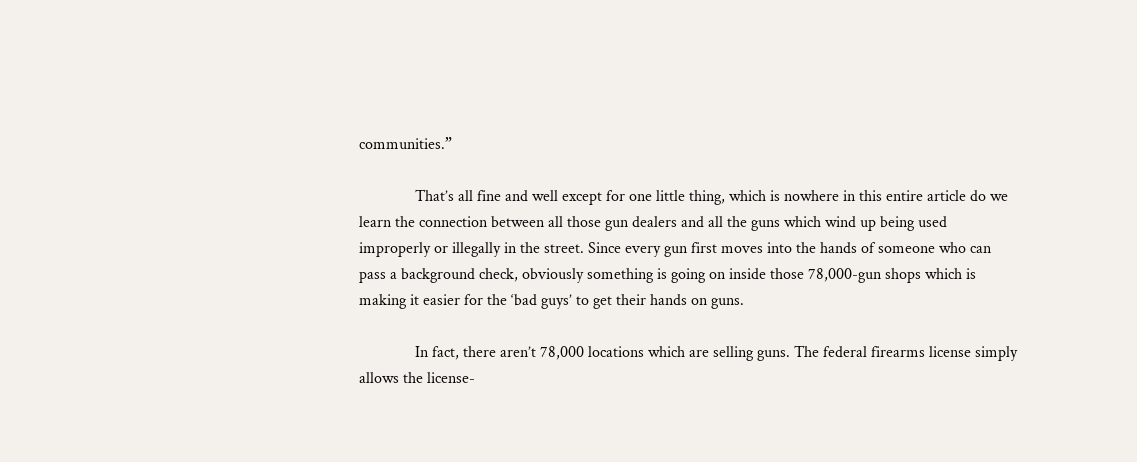communities.”

              That’s all fine and well except for one little thing, which is nowhere in this entire article do we learn the connection between all those gun dealers and all the guns which wind up being used improperly or illegally in the street. Since every gun first moves into the hands of someone who can pass a background check, obviously something is going on inside those 78,000-gun shops which is making it easier for the ‘bad guys’ to get their hands on guns.

              In fact, there aren’t 78,000 locations which are selling guns. The federal firearms license simply allows the license-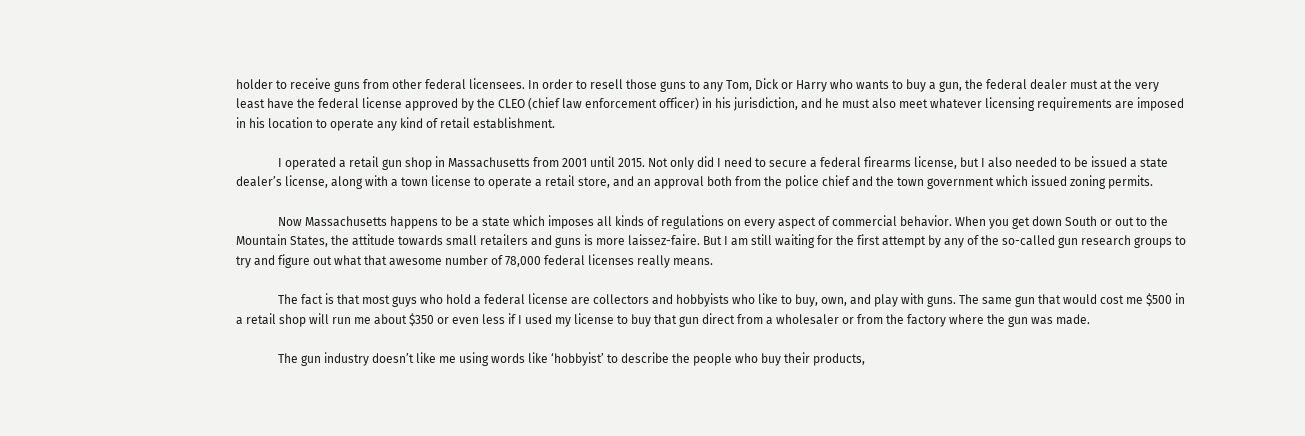holder to receive guns from other federal licensees. In order to resell those guns to any Tom, Dick or Harry who wants to buy a gun, the federal dealer must at the very least have the federal license approved by the CLEO (chief law enforcement officer) in his jurisdiction, and he must also meet whatever licensing requirements are imposed in his location to operate any kind of retail establishment.

              I operated a retail gun shop in Massachusetts from 2001 until 2015. Not only did I need to secure a federal firearms license, but I also needed to be issued a state dealer’s license, along with a town license to operate a retail store, and an approval both from the police chief and the town government which issued zoning permits.

              Now Massachusetts happens to be a state which imposes all kinds of regulations on every aspect of commercial behavior. When you get down South or out to the Mountain States, the attitude towards small retailers and guns is more laissez-faire. But I am still waiting for the first attempt by any of the so-called gun research groups to try and figure out what that awesome number of 78,000 federal licenses really means.

              The fact is that most guys who hold a federal license are collectors and hobbyists who like to buy, own, and play with guns. The same gun that would cost me $500 in a retail shop will run me about $350 or even less if I used my license to buy that gun direct from a wholesaler or from the factory where the gun was made.

              The gun industry doesn’t like me using words like ‘hobbyist’ to describe the people who buy their products,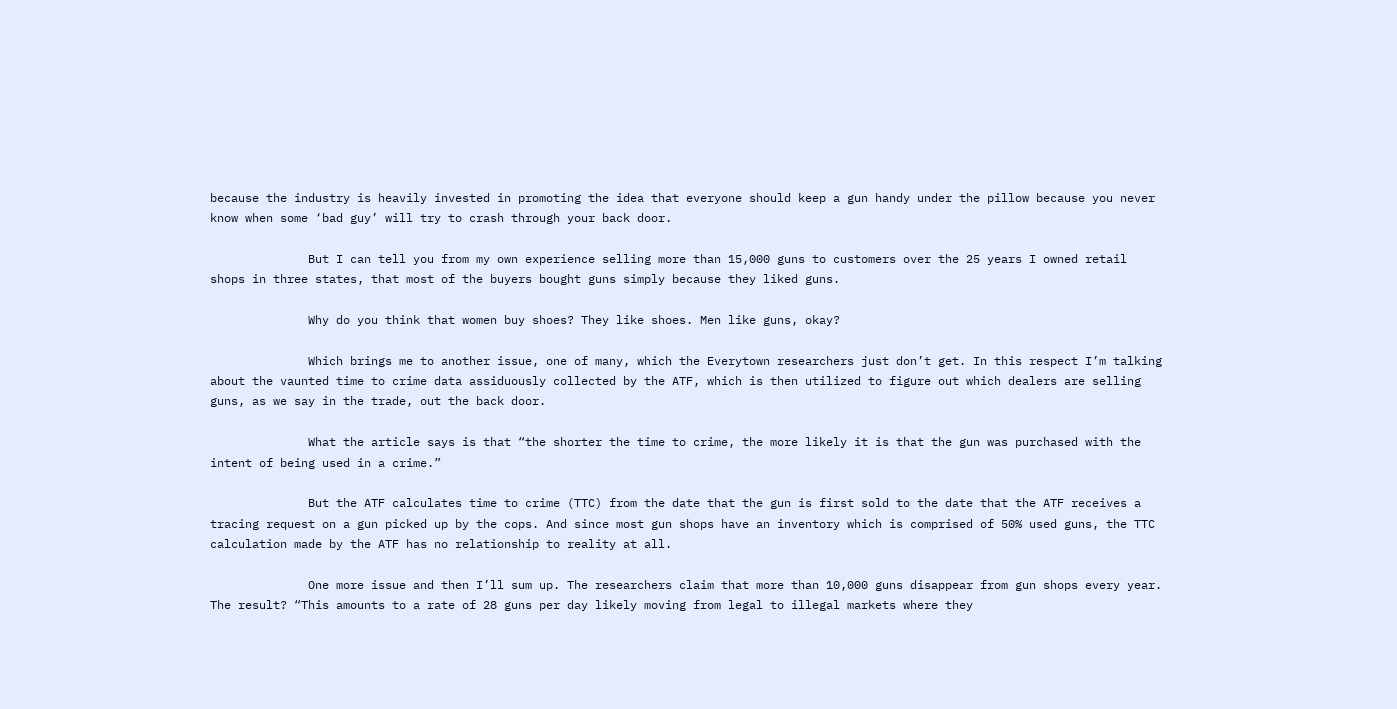because the industry is heavily invested in promoting the idea that everyone should keep a gun handy under the pillow because you never know when some ‘bad guy’ will try to crash through your back door.

              But I can tell you from my own experience selling more than 15,000 guns to customers over the 25 years I owned retail shops in three states, that most of the buyers bought guns simply because they liked guns.

              Why do you think that women buy shoes? They like shoes. Men like guns, okay?

              Which brings me to another issue, one of many, which the Everytown researchers just don’t get. In this respect I’m talking about the vaunted time to crime data assiduously collected by the ATF, which is then utilized to figure out which dealers are selling guns, as we say in the trade, out the back door.

              What the article says is that “the shorter the time to crime, the more likely it is that the gun was purchased with the intent of being used in a crime.”

              But the ATF calculates time to crime (TTC) from the date that the gun is first sold to the date that the ATF receives a tracing request on a gun picked up by the cops. And since most gun shops have an inventory which is comprised of 50% used guns, the TTC calculation made by the ATF has no relationship to reality at all.

              One more issue and then I’ll sum up. The researchers claim that more than 10,000 guns disappear from gun shops every year. The result? “This amounts to a rate of 28 guns per day likely moving from legal to illegal markets where they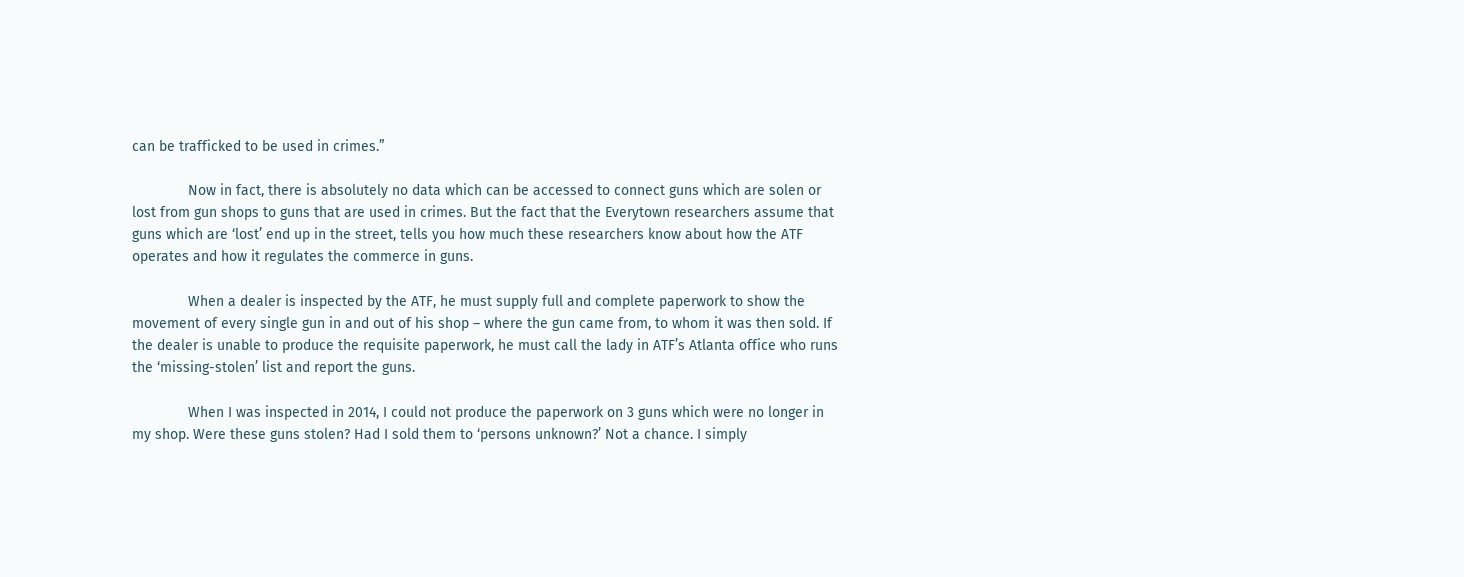can be trafficked to be used in crimes.”

              Now in fact, there is absolutely no data which can be accessed to connect guns which are solen or lost from gun shops to guns that are used in crimes. But the fact that the Everytown researchers assume that guns which are ‘lost’ end up in the street, tells you how much these researchers know about how the ATF operates and how it regulates the commerce in guns.

              When a dealer is inspected by the ATF, he must supply full and complete paperwork to show the movement of every single gun in and out of his shop – where the gun came from, to whom it was then sold. If the dealer is unable to produce the requisite paperwork, he must call the lady in ATF’s Atlanta office who runs the ‘missing-stolen’ list and report the guns.

              When I was inspected in 2014, I could not produce the paperwork on 3 guns which were no longer in my shop. Were these guns stolen? Had I sold them to ‘persons unknown?’ Not a chance. I simply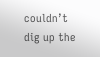couldn’t dig up the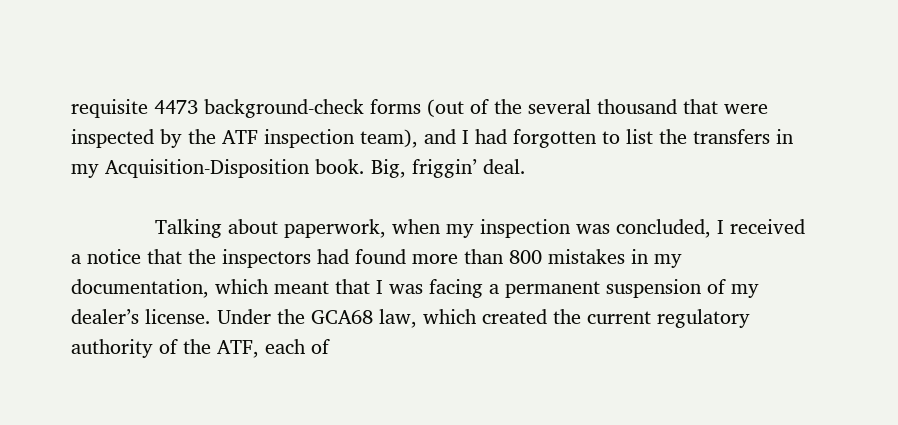requisite 4473 background-check forms (out of the several thousand that were inspected by the ATF inspection team), and I had forgotten to list the transfers in my Acquisition-Disposition book. Big, friggin’ deal.

              Talking about paperwork, when my inspection was concluded, I received a notice that the inspectors had found more than 800 mistakes in my documentation, which meant that I was facing a permanent suspension of my dealer’s license. Under the GCA68 law, which created the current regulatory authority of the ATF, each of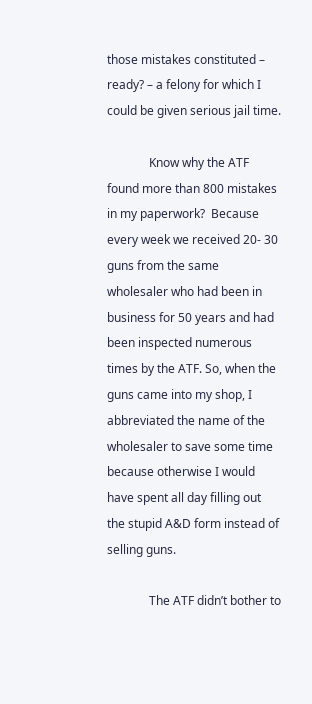those mistakes constituted – ready? – a felony for which I could be given serious jail time.

              Know why the ATF found more than 800 mistakes in my paperwork?  Because every week we received 20- 30 guns from the same wholesaler who had been in business for 50 years and had been inspected numerous times by the ATF. So, when the guns came into my shop, I abbreviated the name of the wholesaler to save some time because otherwise I would have spent all day filling out the stupid A&D form instead of selling guns.

              The ATF didn’t bother to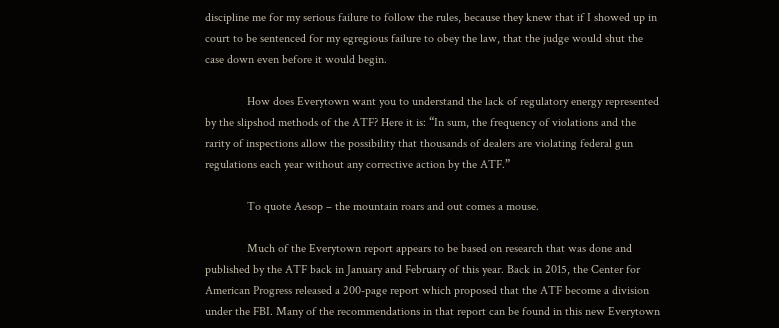discipline me for my serious failure to follow the rules, because they knew that if I showed up in court to be sentenced for my egregious failure to obey the law, that the judge would shut the case down even before it would begin.

              How does Everytown want you to understand the lack of regulatory energy represented by the slipshod methods of the ATF? Here it is: “In sum, the frequency of violations and the rarity of inspections allow the possibility that thousands of dealers are violating federal gun regulations each year without any corrective action by the ATF.”

              To quote Aesop – the mountain roars and out comes a mouse.

              Much of the Everytown report appears to be based on research that was done and published by the ATF back in January and February of this year. Back in 2015, the Center for American Progress released a 200-page report which proposed that the ATF become a division under the FBI. Many of the recommendations in that report can be found in this new Everytown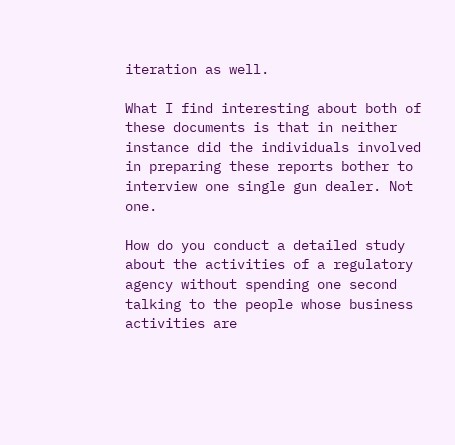iteration as well.

What I find interesting about both of these documents is that in neither instance did the individuals involved in preparing these reports bother to interview one single gun dealer. Not one.

How do you conduct a detailed study about the activities of a regulatory agency without spending one second talking to the people whose business activities are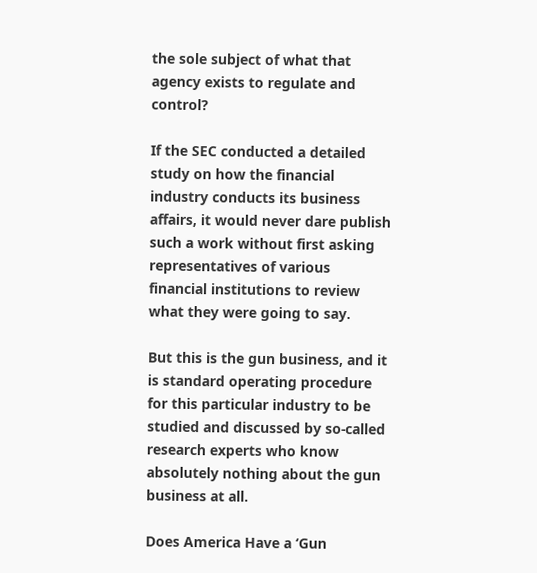the sole subject of what that agency exists to regulate and control?

If the SEC conducted a detailed study on how the financial industry conducts its business affairs, it would never dare publish such a work without first asking representatives of various financial institutions to review what they were going to say.

But this is the gun business, and it is standard operating procedure for this particular industry to be studied and discussed by so-called research experts who know absolutely nothing about the gun business at all.

Does America Have a ‘Gun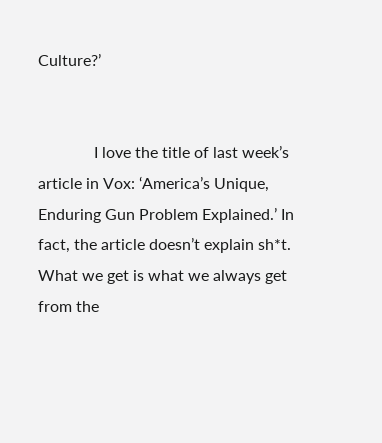Culture?’


              I love the title of last week’s article in Vox: ‘America’s Unique, Enduring Gun Problem Explained.’ In fact, the article doesn’t explain sh*t. What we get is what we always get from the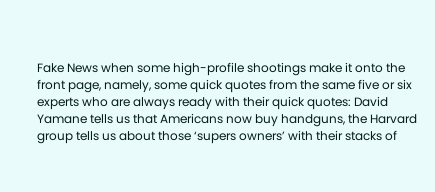Fake News when some high-profile shootings make it onto the front page, namely, some quick quotes from the same five or six experts who are always ready with their quick quotes: David Yamane tells us that Americans now buy handguns, the Harvard group tells us about those ‘supers owners’ with their stacks of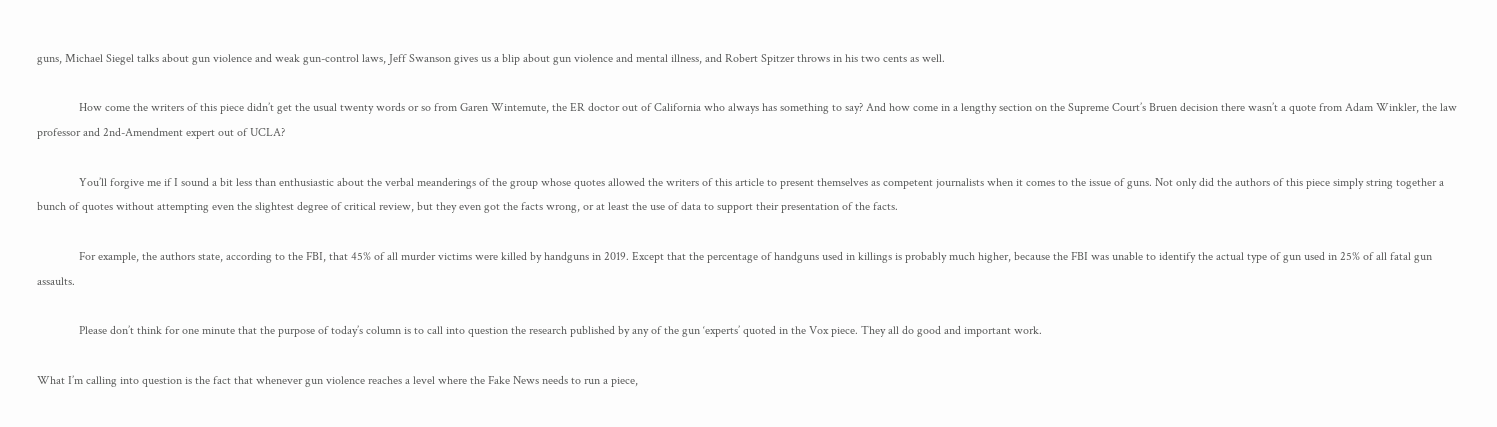guns, Michael Siegel talks about gun violence and weak gun-control laws, Jeff Swanson gives us a blip about gun violence and mental illness, and Robert Spitzer throws in his two cents as well.

              How come the writers of this piece didn’t get the usual twenty words or so from Garen Wintemute, the ER doctor out of California who always has something to say? And how come in a lengthy section on the Supreme Court’s Bruen decision there wasn’t a quote from Adam Winkler, the law professor and 2nd-Amendment expert out of UCLA?

              You’ll forgive me if I sound a bit less than enthusiastic about the verbal meanderings of the group whose quotes allowed the writers of this article to present themselves as competent journalists when it comes to the issue of guns. Not only did the authors of this piece simply string together a bunch of quotes without attempting even the slightest degree of critical review, but they even got the facts wrong, or at least the use of data to support their presentation of the facts.

              For example, the authors state, according to the FBI, that 45% of all murder victims were killed by handguns in 2019. Except that the percentage of handguns used in killings is probably much higher, because the FBI was unable to identify the actual type of gun used in 25% of all fatal gun assaults.

              Please don’t think for one minute that the purpose of today’s column is to call into question the research published by any of the gun ‘experts’ quoted in the Vox piece. They all do good and important work.

What I’m calling into question is the fact that whenever gun violence reaches a level where the Fake News needs to run a piece,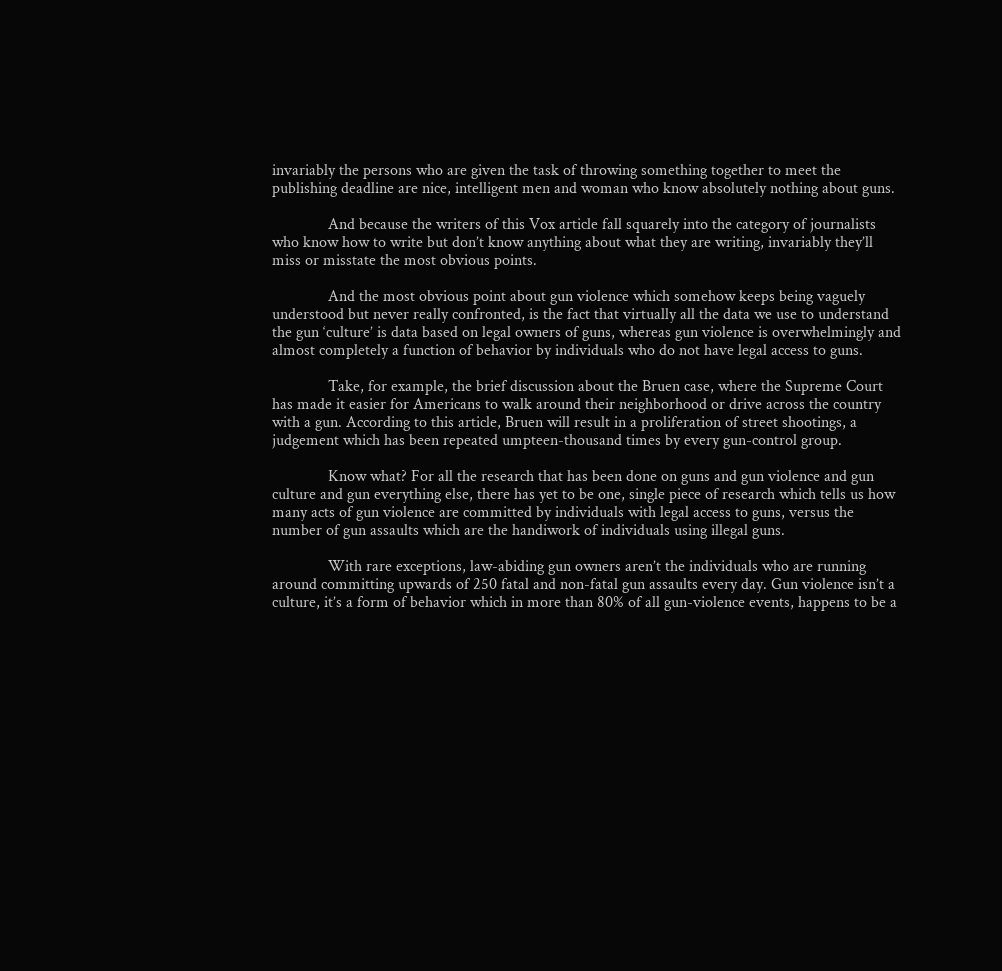invariably the persons who are given the task of throwing something together to meet the publishing deadline are nice, intelligent men and woman who know absolutely nothing about guns.

              And because the writers of this Vox article fall squarely into the category of journalists who know how to write but don’t know anything about what they are writing, invariably they’ll miss or misstate the most obvious points.

              And the most obvious point about gun violence which somehow keeps being vaguely understood but never really confronted, is the fact that virtually all the data we use to understand the gun ‘culture’ is data based on legal owners of guns, whereas gun violence is overwhelmingly and almost completely a function of behavior by individuals who do not have legal access to guns.

              Take, for example, the brief discussion about the Bruen case, where the Supreme Court has made it easier for Americans to walk around their neighborhood or drive across the country with a gun. According to this article, Bruen will result in a proliferation of street shootings, a judgement which has been repeated umpteen-thousand times by every gun-control group.

              Know what? For all the research that has been done on guns and gun violence and gun culture and gun everything else, there has yet to be one, single piece of research which tells us how many acts of gun violence are committed by individuals with legal access to guns, versus the number of gun assaults which are the handiwork of individuals using illegal guns.

              With rare exceptions, law-abiding gun owners aren’t the individuals who are running around committing upwards of 250 fatal and non-fatal gun assaults every day. Gun violence isn’t a culture, it’s a form of behavior which in more than 80% of all gun-violence events, happens to be a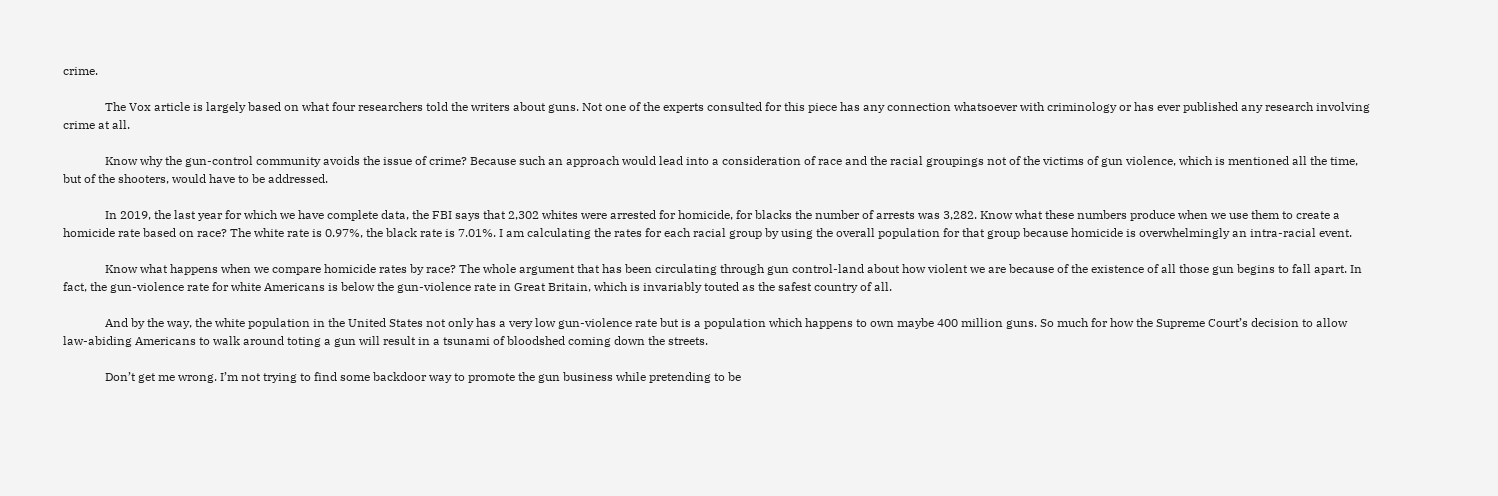crime.

              The Vox article is largely based on what four researchers told the writers about guns. Not one of the experts consulted for this piece has any connection whatsoever with criminology or has ever published any research involving crime at all.

              Know why the gun-control community avoids the issue of crime? Because such an approach would lead into a consideration of race and the racial groupings not of the victims of gun violence, which is mentioned all the time, but of the shooters, would have to be addressed.

              In 2019, the last year for which we have complete data, the FBI says that 2,302 whites were arrested for homicide, for blacks the number of arrests was 3,282. Know what these numbers produce when we use them to create a homicide rate based on race? The white rate is 0.97%, the black rate is 7.01%. I am calculating the rates for each racial group by using the overall population for that group because homicide is overwhelmingly an intra-racial event.

              Know what happens when we compare homicide rates by race? The whole argument that has been circulating through gun control-land about how violent we are because of the existence of all those gun begins to fall apart. In fact, the gun-violence rate for white Americans is below the gun-violence rate in Great Britain, which is invariably touted as the safest country of all.

              And by the way, the white population in the United States not only has a very low gun-violence rate but is a population which happens to own maybe 400 million guns. So much for how the Supreme Court’s decision to allow law-abiding Americans to walk around toting a gun will result in a tsunami of bloodshed coming down the streets.

              Don’t get me wrong. I’m not trying to find some backdoor way to promote the gun business while pretending to be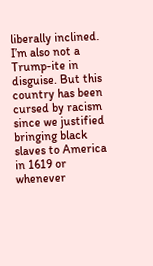liberally inclined. I’m also not a Trump-ite in disguise. But this country has been cursed by racism since we justified bringing black slaves to America in 1619 or whenever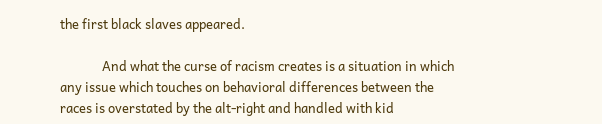the first black slaves appeared.

              And what the curse of racism creates is a situation in which any issue which touches on behavioral differences between the races is overstated by the alt-right and handled with kid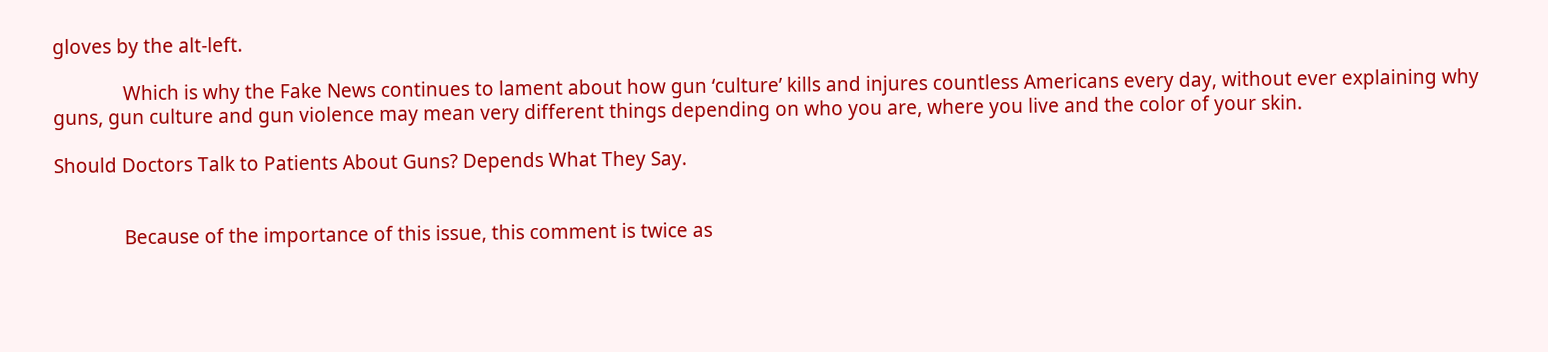gloves by the alt-left.

              Which is why the Fake News continues to lament about how gun ‘culture’ kills and injures countless Americans every day, without ever explaining why guns, gun culture and gun violence may mean very different things depending on who you are, where you live and the color of your skin.

Should Doctors Talk to Patients About Guns? Depends What They Say.


              Because of the importance of this issue, this comment is twice as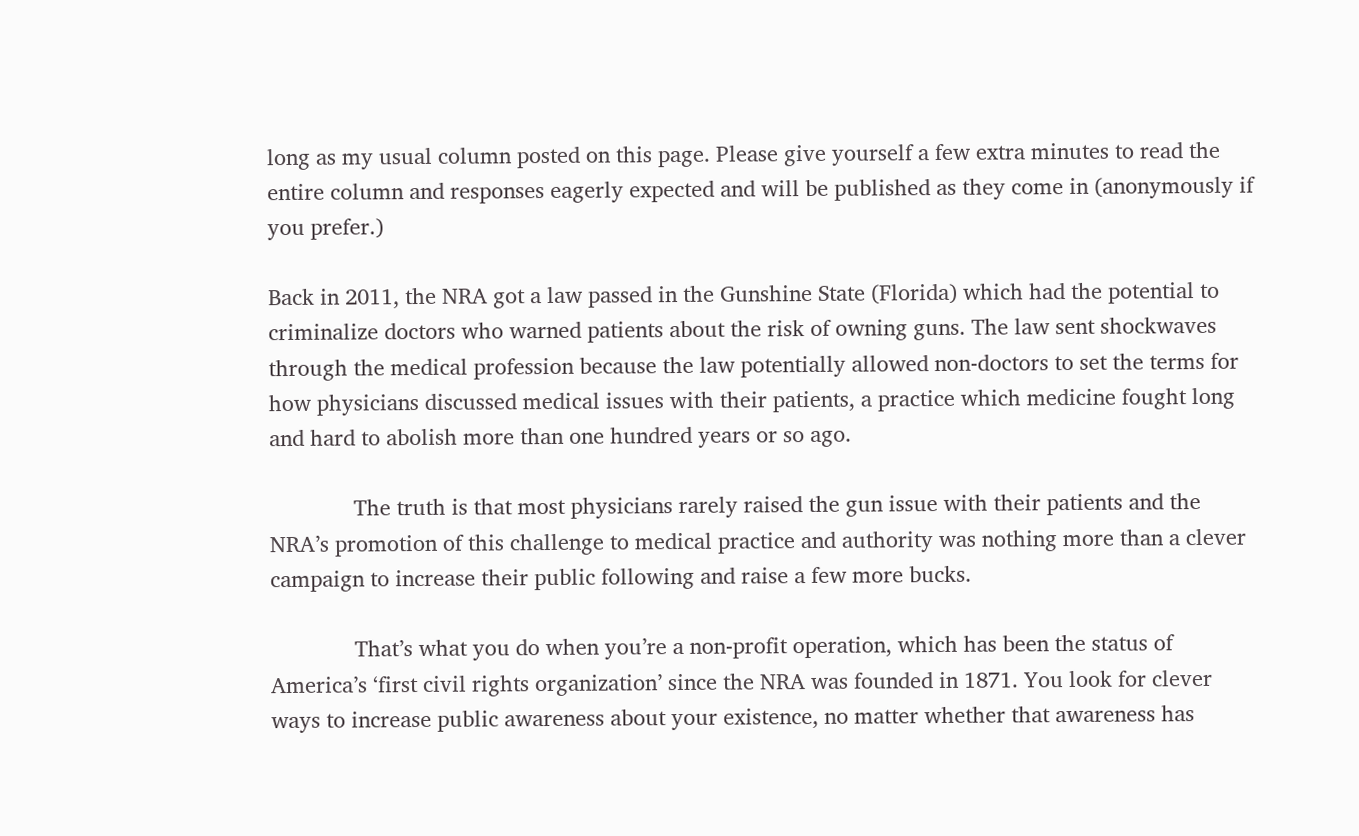long as my usual column posted on this page. Please give yourself a few extra minutes to read the entire column and responses eagerly expected and will be published as they come in (anonymously if you prefer.)

Back in 2011, the NRA got a law passed in the Gunshine State (Florida) which had the potential to criminalize doctors who warned patients about the risk of owning guns. The law sent shockwaves through the medical profession because the law potentially allowed non-doctors to set the terms for how physicians discussed medical issues with their patients, a practice which medicine fought long and hard to abolish more than one hundred years or so ago.

              The truth is that most physicians rarely raised the gun issue with their patients and the NRA’s promotion of this challenge to medical practice and authority was nothing more than a clever campaign to increase their public following and raise a few more bucks.

              That’s what you do when you’re a non-profit operation, which has been the status of America’s ‘first civil rights organization’ since the NRA was founded in 1871. You look for clever ways to increase public awareness about your existence, no matter whether that awareness has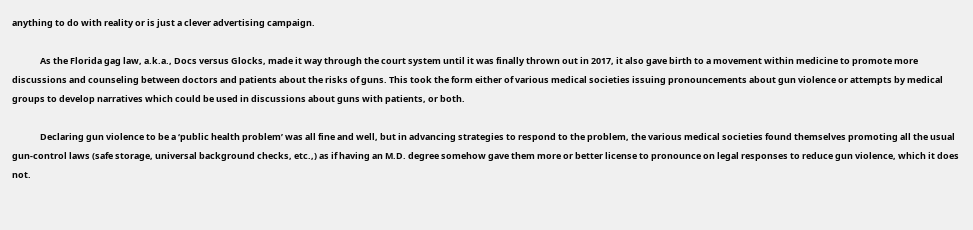anything to do with reality or is just a clever advertising campaign.

              As the Florida gag law, a.k.a., Docs versus Glocks, made it way through the court system until it was finally thrown out in 2017, it also gave birth to a movement within medicine to promote more discussions and counseling between doctors and patients about the risks of guns. This took the form either of various medical societies issuing pronouncements about gun violence or attempts by medical groups to develop narratives which could be used in discussions about guns with patients, or both.

              Declaring gun violence to be a ‘public health problem’ was all fine and well, but in advancing strategies to respond to the problem, the various medical societies found themselves promoting all the usual gun-control laws (safe storage, universal background checks, etc.,) as if having an M.D. degree somehow gave them more or better license to pronounce on legal responses to reduce gun violence, which it does not.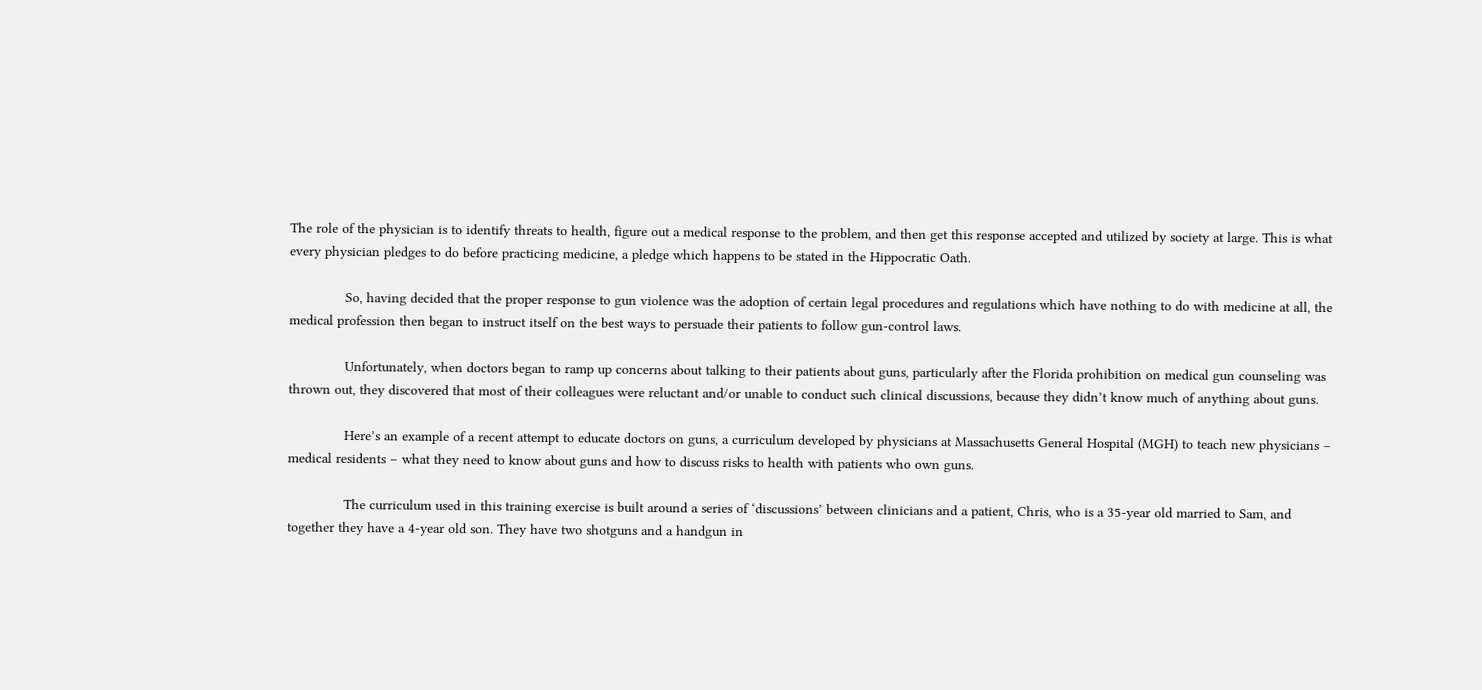The role of the physician is to identify threats to health, figure out a medical response to the problem, and then get this response accepted and utilized by society at large. This is what every physician pledges to do before practicing medicine, a pledge which happens to be stated in the Hippocratic Oath.

              So, having decided that the proper response to gun violence was the adoption of certain legal procedures and regulations which have nothing to do with medicine at all, the medical profession then began to instruct itself on the best ways to persuade their patients to follow gun-control laws.

              Unfortunately, when doctors began to ramp up concerns about talking to their patients about guns, particularly after the Florida prohibition on medical gun counseling was thrown out, they discovered that most of their colleagues were reluctant and/or unable to conduct such clinical discussions, because they didn’t know much of anything about guns.

              Here’s an example of a recent attempt to educate doctors on guns, a curriculum developed by physicians at Massachusetts General Hospital (MGH) to teach new physicians – medical residents – what they need to know about guns and how to discuss risks to health with patients who own guns.

              The curriculum used in this training exercise is built around a series of ‘discussions’ between clinicians and a patient, Chris, who is a 35-year old married to Sam, and together they have a 4-year old son. They have two shotguns and a handgun in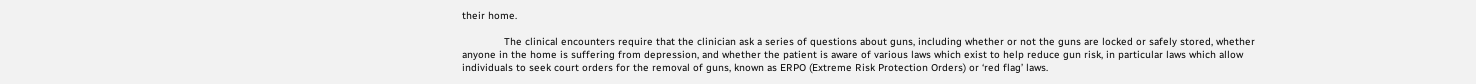their home.

              The clinical encounters require that the clinician ask a series of questions about guns, including whether or not the guns are locked or safely stored, whether anyone in the home is suffering from depression, and whether the patient is aware of various laws which exist to help reduce gun risk, in particular laws which allow individuals to seek court orders for the removal of guns, known as ERPO (Extreme Risk Protection Orders) or ‘red flag’ laws.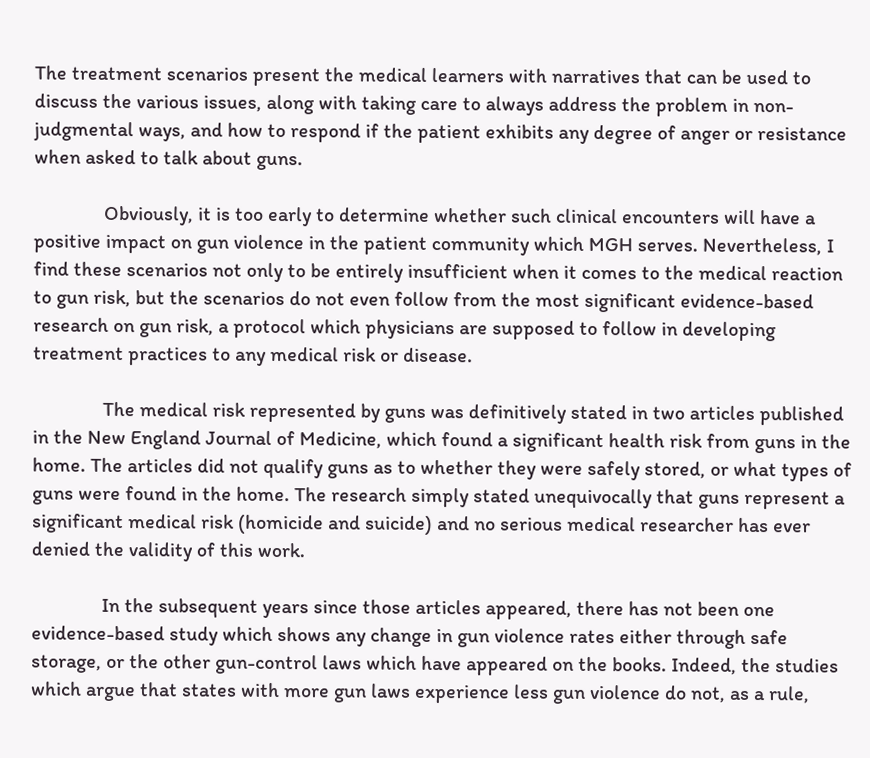The treatment scenarios present the medical learners with narratives that can be used to discuss the various issues, along with taking care to always address the problem in non-judgmental ways, and how to respond if the patient exhibits any degree of anger or resistance when asked to talk about guns.

              Obviously, it is too early to determine whether such clinical encounters will have a positive impact on gun violence in the patient community which MGH serves. Nevertheless, I find these scenarios not only to be entirely insufficient when it comes to the medical reaction to gun risk, but the scenarios do not even follow from the most significant evidence-based research on gun risk, a protocol which physicians are supposed to follow in developing treatment practices to any medical risk or disease.

              The medical risk represented by guns was definitively stated in two articles published in the New England Journal of Medicine, which found a significant health risk from guns in the home. The articles did not qualify guns as to whether they were safely stored, or what types of guns were found in the home. The research simply stated unequivocally that guns represent a significant medical risk (homicide and suicide) and no serious medical researcher has ever denied the validity of this work.

              In the subsequent years since those articles appeared, there has not been one evidence-based study which shows any change in gun violence rates either through safe storage, or the other gun-control laws which have appeared on the books. Indeed, the studies which argue that states with more gun laws experience less gun violence do not, as a rule,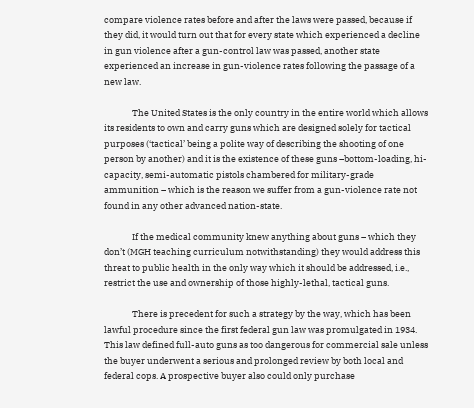compare violence rates before and after the laws were passed, because if they did, it would turn out that for every state which experienced a decline in gun violence after a gun-control law was passed, another state experienced an increase in gun-violence rates following the passage of a new law.

              The United States is the only country in the entire world which allows its residents to own and carry guns which are designed solely for tactical purposes (‘tactical’ being a polite way of describing the shooting of one person by another) and it is the existence of these guns –bottom-loading, hi-capacity, semi-automatic pistols chambered for military-grade ammunition – which is the reason we suffer from a gun-violence rate not found in any other advanced nation-state.

              If the medical community knew anything about guns – which they don’t (MGH teaching curriculum notwithstanding) they would address this threat to public health in the only way which it should be addressed, i.e., restrict the use and ownership of those highly-lethal, tactical guns.

              There is precedent for such a strategy by the way, which has been lawful procedure since the first federal gun law was promulgated in 1934. This law defined full-auto guns as too dangerous for commercial sale unless the buyer underwent a serious and prolonged review by both local and federal cops. A prospective buyer also could only purchase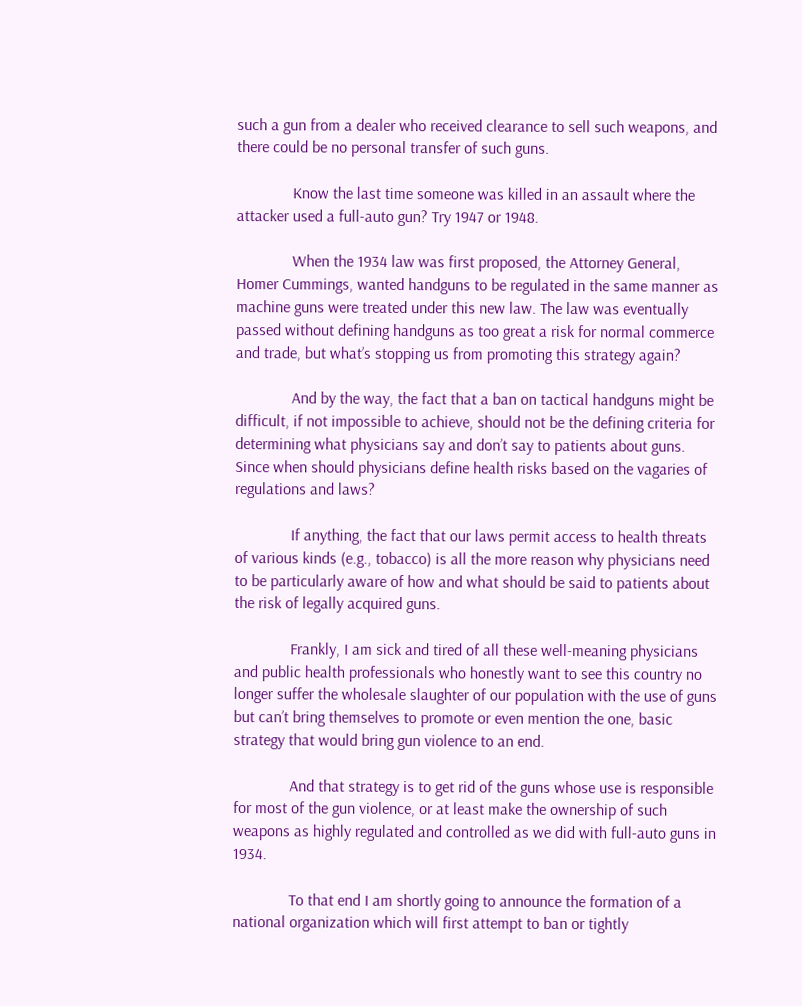such a gun from a dealer who received clearance to sell such weapons, and there could be no personal transfer of such guns.

              Know the last time someone was killed in an assault where the attacker used a full-auto gun? Try 1947 or 1948.

              When the 1934 law was first proposed, the Attorney General, Homer Cummings, wanted handguns to be regulated in the same manner as machine guns were treated under this new law. The law was eventually passed without defining handguns as too great a risk for normal commerce and trade, but what’s stopping us from promoting this strategy again?

              And by the way, the fact that a ban on tactical handguns might be difficult, if not impossible to achieve, should not be the defining criteria for determining what physicians say and don’t say to patients about guns. Since when should physicians define health risks based on the vagaries of regulations and laws?

              If anything, the fact that our laws permit access to health threats of various kinds (e.g., tobacco) is all the more reason why physicians need to be particularly aware of how and what should be said to patients about the risk of legally acquired guns.

              Frankly, I am sick and tired of all these well-meaning physicians and public health professionals who honestly want to see this country no longer suffer the wholesale slaughter of our population with the use of guns but can’t bring themselves to promote or even mention the one, basic strategy that would bring gun violence to an end.

              And that strategy is to get rid of the guns whose use is responsible for most of the gun violence, or at least make the ownership of such weapons as highly regulated and controlled as we did with full-auto guns in 1934.

              To that end I am shortly going to announce the formation of a national organization which will first attempt to ban or tightly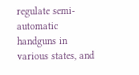regulate semi-automatic handguns in various states, and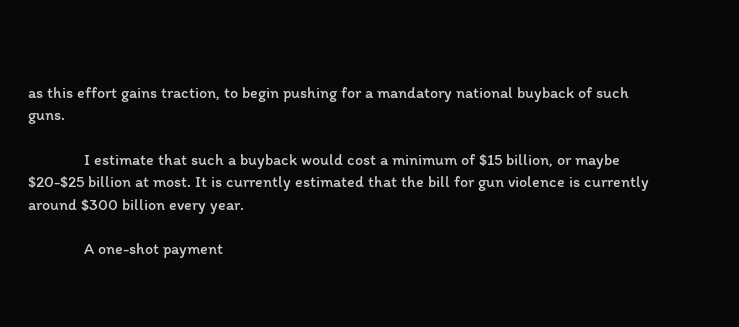as this effort gains traction, to begin pushing for a mandatory national buyback of such guns.

              I estimate that such a buyback would cost a minimum of $15 billion, or maybe $20-$25 billion at most. It is currently estimated that the bill for gun violence is currently around $300 billion every year.

              A one-shot payment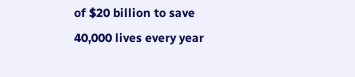of $20 billion to save 40,000 lives every year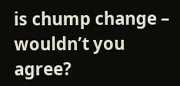is chump change – wouldn’t you agree?